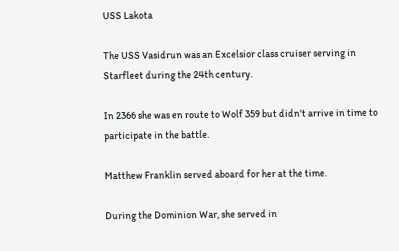USS Lakota

The USS Vasidrun was an Excelsior class cruiser serving in Starfleet during the 24th century.

In 2366 she was en route to Wolf 359 but didn't arrive in time to participate in the battle.

Matthew Franklin served aboard for her at the time.

During the Dominion War, she served in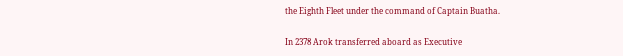the Eighth Fleet under the command of Captain Buatha.

In 2378 Arok transferred aboard as Executive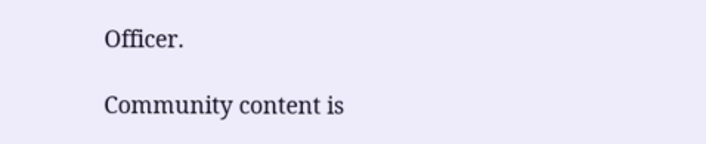Officer.

Community content is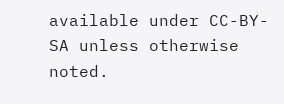available under CC-BY-SA unless otherwise noted.